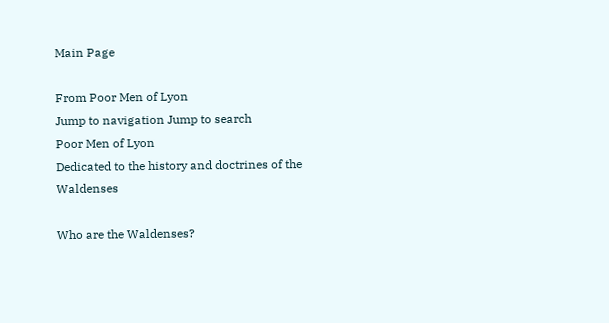Main Page

From Poor Men of Lyon
Jump to navigation Jump to search
Poor Men of Lyon
Dedicated to the history and doctrines of the Waldenses

Who are the Waldenses?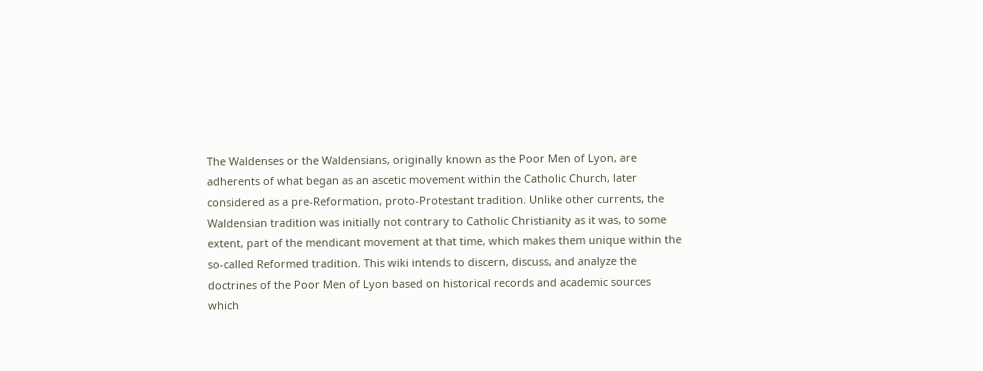The Waldenses or the Waldensians, originally known as the Poor Men of Lyon, are adherents of what began as an ascetic movement within the Catholic Church, later considered as a pre-Reformation, proto-Protestant tradition. Unlike other currents, the Waldensian tradition was initially not contrary to Catholic Christianity as it was, to some extent, part of the mendicant movement at that time, which makes them unique within the so-called Reformed tradition. This wiki intends to discern, discuss, and analyze the doctrines of the Poor Men of Lyon based on historical records and academic sources which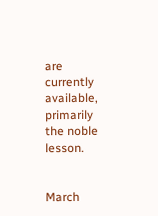are currently available, primarily the noble lesson.


March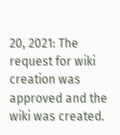20, 2021: The request for wiki creation was approved and the wiki was created.